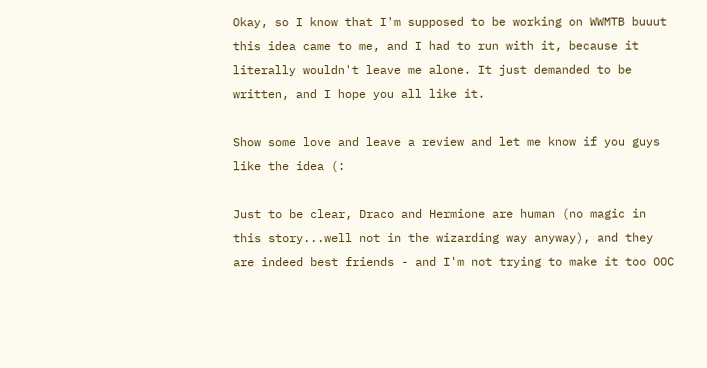Okay, so I know that I'm supposed to be working on WWMTB buuut this idea came to me, and I had to run with it, because it literally wouldn't leave me alone. It just demanded to be written, and I hope you all like it.

Show some love and leave a review and let me know if you guys like the idea (:

Just to be clear, Draco and Hermione are human (no magic in this story...well not in the wizarding way anyway), and they are indeed best friends - and I'm not trying to make it too OOC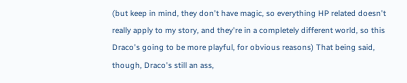(but keep in mind, they don't have magic, so everything HP related doesn't really apply to my story, and they're in a completely different world, so this Draco's going to be more playful, for obvious reasons) That being said, though, Draco's still an ass,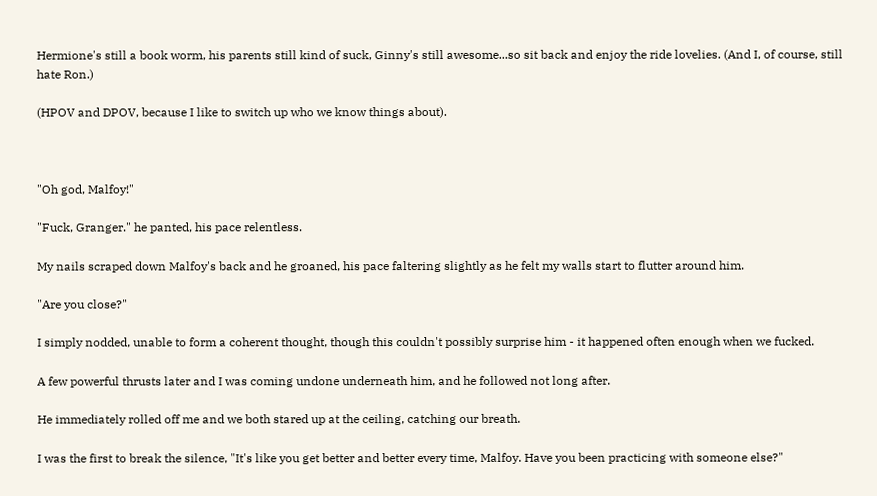Hermione's still a book worm, his parents still kind of suck, Ginny's still awesome...so sit back and enjoy the ride lovelies. (And I, of course, still hate Ron.)

(HPOV and DPOV, because I like to switch up who we know things about).



"Oh god, Malfoy!"

"Fuck, Granger." he panted, his pace relentless.

My nails scraped down Malfoy's back and he groaned, his pace faltering slightly as he felt my walls start to flutter around him.

"Are you close?"

I simply nodded, unable to form a coherent thought, though this couldn't possibly surprise him - it happened often enough when we fucked.

A few powerful thrusts later and I was coming undone underneath him, and he followed not long after.

He immediately rolled off me and we both stared up at the ceiling, catching our breath.

I was the first to break the silence, "It's like you get better and better every time, Malfoy. Have you been practicing with someone else?"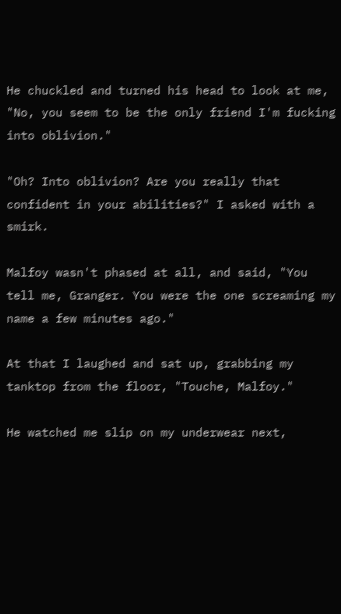He chuckled and turned his head to look at me, "No, you seem to be the only friend I'm fucking into oblivion."

"Oh? Into oblivion? Are you really that confident in your abilities?" I asked with a smirk.

Malfoy wasn't phased at all, and said, "You tell me, Granger. You were the one screaming my name a few minutes ago."

At that I laughed and sat up, grabbing my tanktop from the floor, "Touche, Malfoy."

He watched me slip on my underwear next,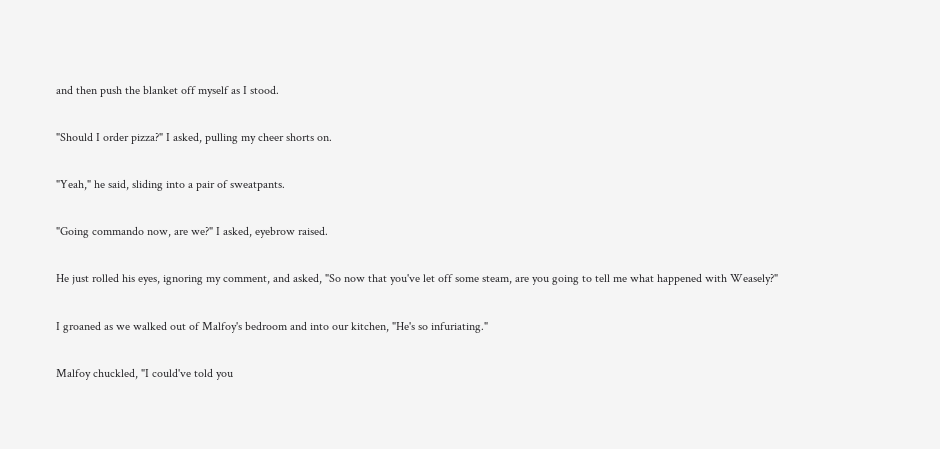and then push the blanket off myself as I stood.

"Should I order pizza?" I asked, pulling my cheer shorts on.

"Yeah," he said, sliding into a pair of sweatpants.

"Going commando now, are we?" I asked, eyebrow raised.

He just rolled his eyes, ignoring my comment, and asked, "So now that you've let off some steam, are you going to tell me what happened with Weasely?"

I groaned as we walked out of Malfoy's bedroom and into our kitchen, "He's so infuriating."

Malfoy chuckled, "I could've told you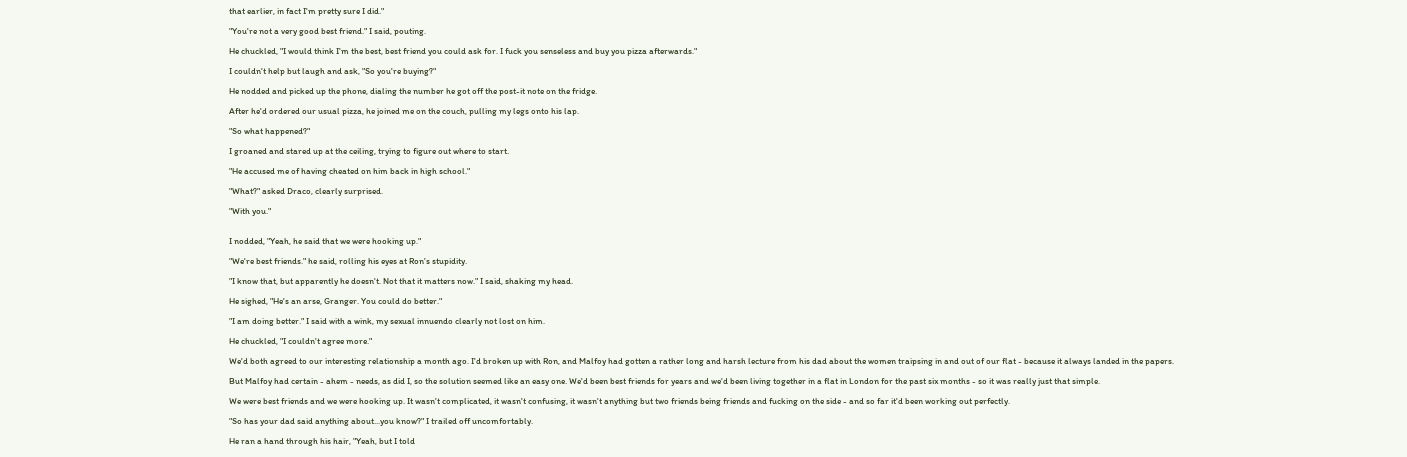that earlier, in fact I'm pretty sure I did."

"You're not a very good best friend." I said, pouting.

He chuckled, "I would think I'm the best, best friend you could ask for. I fuck you senseless and buy you pizza afterwards."

I couldn't help but laugh and ask, "So you're buying?"

He nodded and picked up the phone, dialing the number he got off the post-it note on the fridge.

After he'd ordered our usual pizza, he joined me on the couch, pulling my legs onto his lap.

"So what happened?"

I groaned and stared up at the ceiling, trying to figure out where to start.

"He accused me of having cheated on him back in high school."

"What?" asked Draco, clearly surprised.

"With you."


I nodded, "Yeah, he said that we were hooking up."

"We're best friends." he said, rolling his eyes at Ron's stupidity.

"I know that, but apparently he doesn't. Not that it matters now." I said, shaking my head.

He sighed, "He's an arse, Granger. You could do better."

"I am doing better." I said with a wink, my sexual innuendo clearly not lost on him.

He chuckled, "I couldn't agree more."

We'd both agreed to our interesting relationship a month ago. I'd broken up with Ron, and Malfoy had gotten a rather long and harsh lecture from his dad about the women traipsing in and out of our flat - because it always landed in the papers.

But Malfoy had certain - ahem - needs, as did I, so the solution seemed like an easy one. We'd been best friends for years and we'd been living together in a flat in London for the past six months - so it was really just that simple.

We were best friends and we were hooking up. It wasn't complicated, it wasn't confusing, it wasn't anything but two friends being friends and fucking on the side - and so far it'd been working out perfectly.

"So has your dad said anything about...you know?" I trailed off uncomfortably.

He ran a hand through his hair, "Yeah, but I told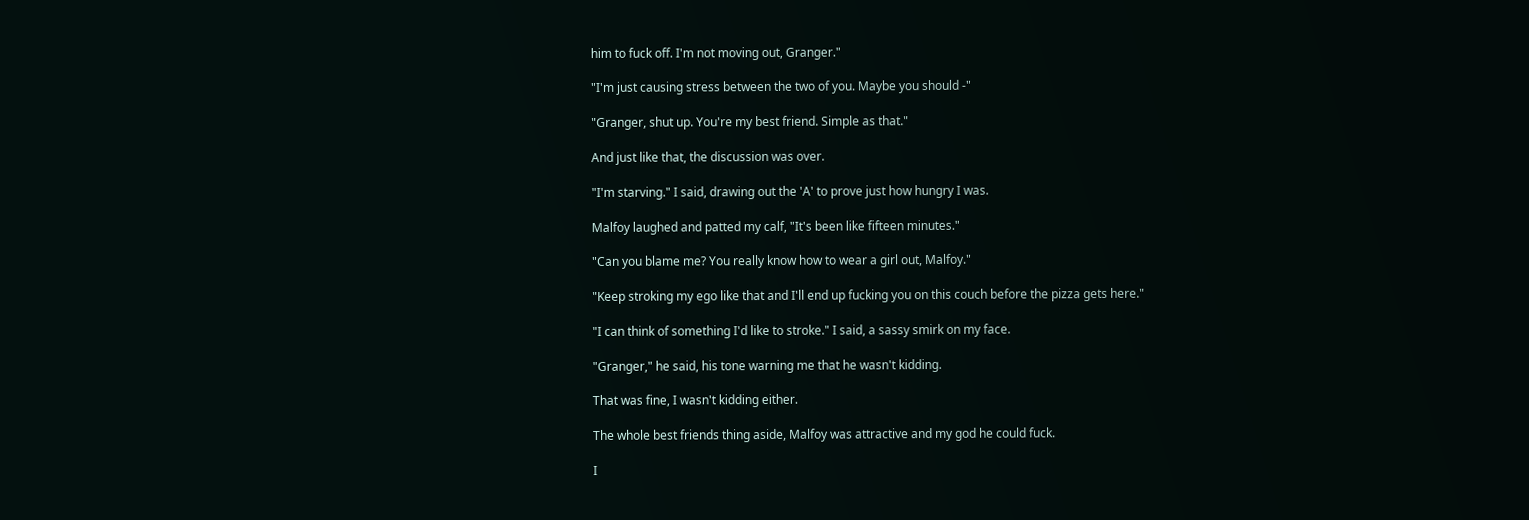him to fuck off. I'm not moving out, Granger."

"I'm just causing stress between the two of you. Maybe you should -"

"Granger, shut up. You're my best friend. Simple as that."

And just like that, the discussion was over.

"I'm starving." I said, drawing out the 'A' to prove just how hungry I was.

Malfoy laughed and patted my calf, "It's been like fifteen minutes."

"Can you blame me? You really know how to wear a girl out, Malfoy."

"Keep stroking my ego like that and I'll end up fucking you on this couch before the pizza gets here."

"I can think of something I'd like to stroke." I said, a sassy smirk on my face.

"Granger," he said, his tone warning me that he wasn't kidding.

That was fine, I wasn't kidding either.

The whole best friends thing aside, Malfoy was attractive and my god he could fuck.

I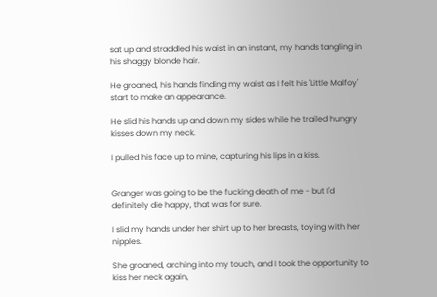sat up and straddled his waist in an instant, my hands tangling in his shaggy blonde hair.

He groaned, his hands finding my waist as I felt his 'Little Malfoy' start to make an appearance.

He slid his hands up and down my sides while he trailed hungry kisses down my neck.

I pulled his face up to mine, capturing his lips in a kiss.


Granger was going to be the fucking death of me - but I'd definitely die happy, that was for sure.

I slid my hands under her shirt up to her breasts, toying with her nipples.

She groaned, arching into my touch, and I took the opportunity to kiss her neck again,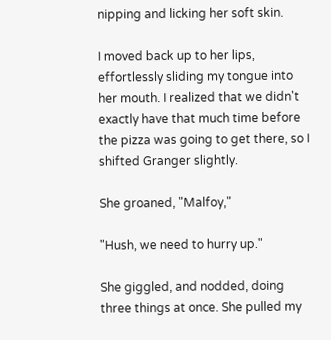nipping and licking her soft skin.

I moved back up to her lips, effortlessly sliding my tongue into her mouth. I realized that we didn't exactly have that much time before the pizza was going to get there, so I shifted Granger slightly.

She groaned, "Malfoy,"

"Hush, we need to hurry up."

She giggled, and nodded, doing three things at once. She pulled my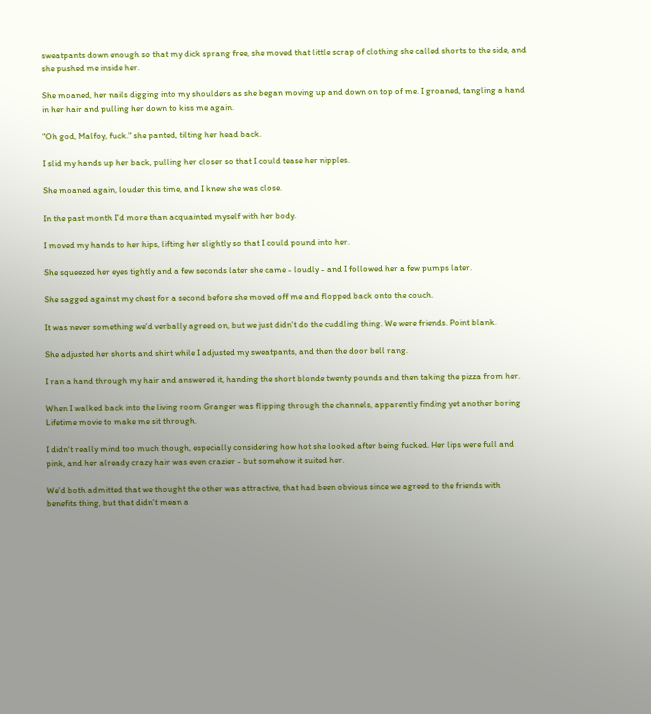sweatpants down enough so that my dick sprang free, she moved that little scrap of clothing she called shorts to the side, and she pushed me inside her.

She moaned, her nails digging into my shoulders as she began moving up and down on top of me. I groaned, tangling a hand in her hair and pulling her down to kiss me again.

"Oh god, Malfoy, fuck." she panted, tilting her head back.

I slid my hands up her back, pulling her closer so that I could tease her nipples.

She moaned again, louder this time, and I knew she was close.

In the past month I'd more than acquainted myself with her body.

I moved my hands to her hips, lifting her slightly so that I could pound into her.

She squeezed her eyes tightly and a few seconds later she came - loudly - and I followed her a few pumps later.

She sagged against my chest for a second before she moved off me and flopped back onto the couch.

It was never something we'd verbally agreed on, but we just didn't do the cuddling thing. We were friends. Point blank.

She adjusted her shorts and shirt while I adjusted my sweatpants, and then the door bell rang.

I ran a hand through my hair and answered it, handing the short blonde twenty pounds and then taking the pizza from her.

When I walked back into the living room Granger was flipping through the channels, apparently finding yet another boring Lifetime movie to make me sit through.

I didn't really mind too much though, especially considering how hot she looked after being fucked. Her lips were full and pink, and her already crazy hair was even crazier - but somehow it suited her.

We'd both admitted that we thought the other was attractive, that had been obvious since we agreed to the friends with benefits thing, but that didn't mean a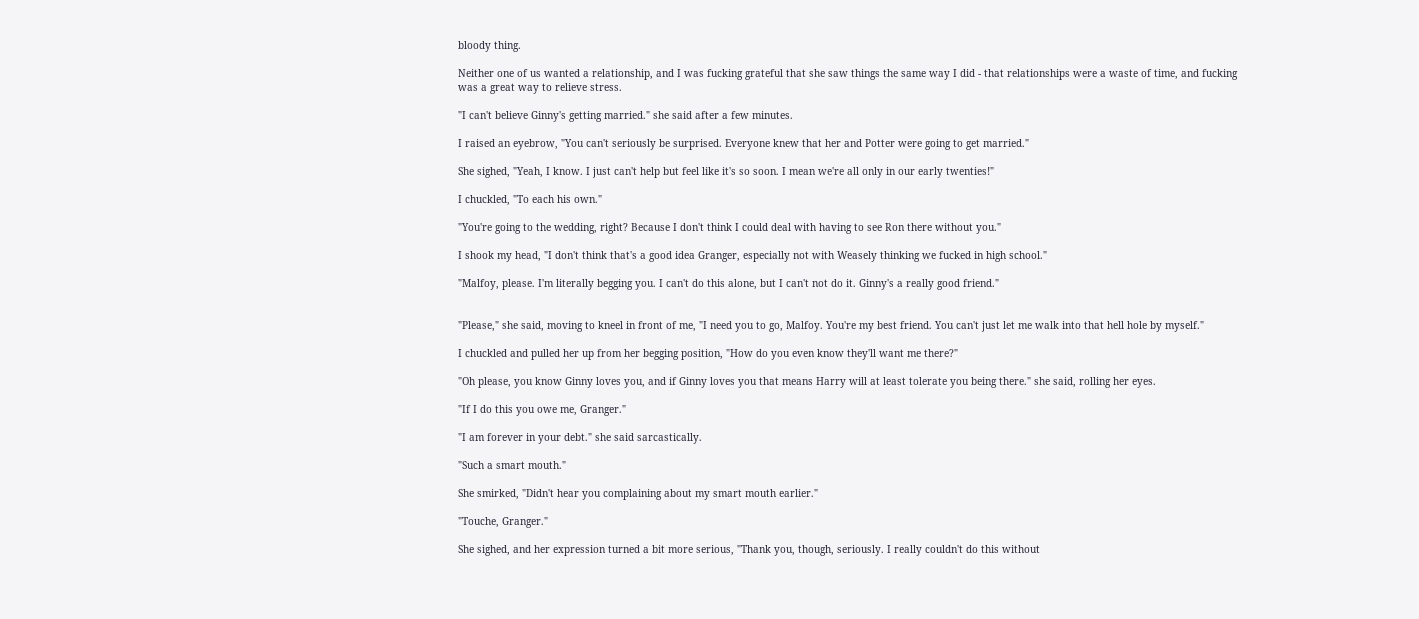bloody thing.

Neither one of us wanted a relationship, and I was fucking grateful that she saw things the same way I did - that relationships were a waste of time, and fucking was a great way to relieve stress.

"I can't believe Ginny's getting married." she said after a few minutes.

I raised an eyebrow, "You can't seriously be surprised. Everyone knew that her and Potter were going to get married."

She sighed, "Yeah, I know. I just can't help but feel like it's so soon. I mean we're all only in our early twenties!"

I chuckled, "To each his own."

"You're going to the wedding, right? Because I don't think I could deal with having to see Ron there without you."

I shook my head, "I don't think that's a good idea Granger, especially not with Weasely thinking we fucked in high school."

"Malfoy, please. I'm literally begging you. I can't do this alone, but I can't not do it. Ginny's a really good friend."


"Please," she said, moving to kneel in front of me, "I need you to go, Malfoy. You're my best friend. You can't just let me walk into that hell hole by myself."

I chuckled and pulled her up from her begging position, "How do you even know they'll want me there?"

"Oh please, you know Ginny loves you, and if Ginny loves you that means Harry will at least tolerate you being there." she said, rolling her eyes.

"If I do this you owe me, Granger."

"I am forever in your debt." she said sarcastically.

"Such a smart mouth."

She smirked, "Didn't hear you complaining about my smart mouth earlier."

"Touche, Granger."

She sighed, and her expression turned a bit more serious, "Thank you, though, seriously. I really couldn't do this without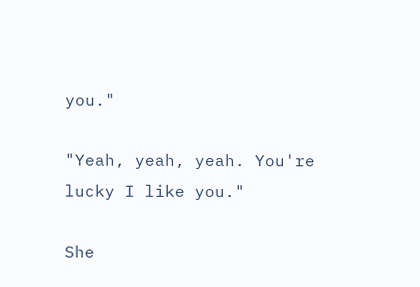you."

"Yeah, yeah, yeah. You're lucky I like you."

She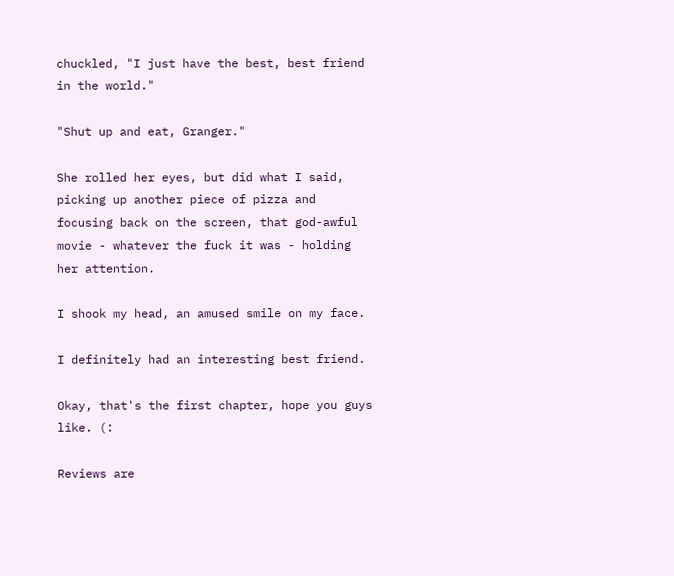chuckled, "I just have the best, best friend in the world."

"Shut up and eat, Granger."

She rolled her eyes, but did what I said, picking up another piece of pizza and focusing back on the screen, that god-awful movie - whatever the fuck it was - holding her attention.

I shook my head, an amused smile on my face.

I definitely had an interesting best friend.

Okay, that's the first chapter, hope you guys like. (:

Reviews are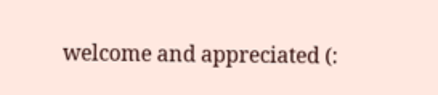welcome and appreciated (: